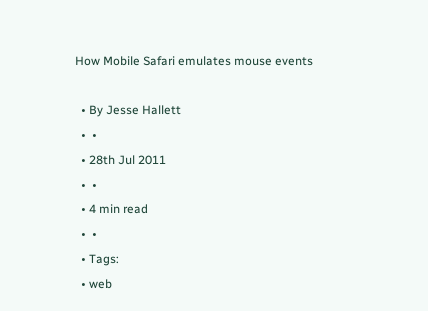How Mobile Safari emulates mouse events

  • By Jesse Hallett
  •  •
  • 28th Jul 2011
  •  •
  • 4 min read
  •  •
  • Tags:
  • web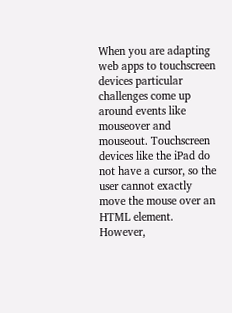When you are adapting web apps to touchscreen devices particular challenges come up around events like mouseover and mouseout. Touchscreen devices like the iPad do not have a cursor, so the user cannot exactly move the mouse over an HTML element. However,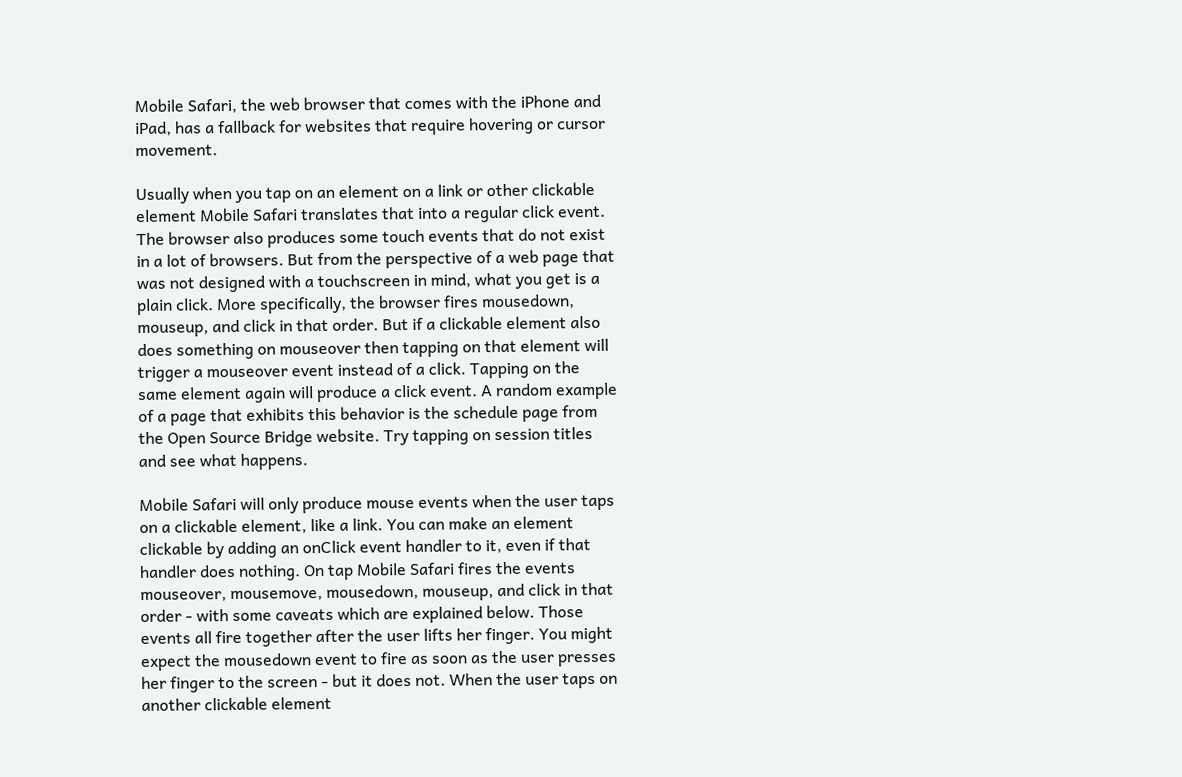Mobile Safari, the web browser that comes with the iPhone and iPad, has a fallback for websites that require hovering or cursor movement.

Usually when you tap on an element on a link or other clickable element Mobile Safari translates that into a regular click event. The browser also produces some touch events that do not exist in a lot of browsers. But from the perspective of a web page that was not designed with a touchscreen in mind, what you get is a plain click. More specifically, the browser fires mousedown, mouseup, and click in that order. But if a clickable element also does something on mouseover then tapping on that element will trigger a mouseover event instead of a click. Tapping on the same element again will produce a click event. A random example of a page that exhibits this behavior is the schedule page from the Open Source Bridge website. Try tapping on session titles and see what happens.

Mobile Safari will only produce mouse events when the user taps on a clickable element, like a link. You can make an element clickable by adding an onClick event handler to it, even if that handler does nothing. On tap Mobile Safari fires the events mouseover, mousemove, mousedown, mouseup, and click in that order - with some caveats which are explained below. Those events all fire together after the user lifts her finger. You might expect the mousedown event to fire as soon as the user presses her finger to the screen - but it does not. When the user taps on another clickable element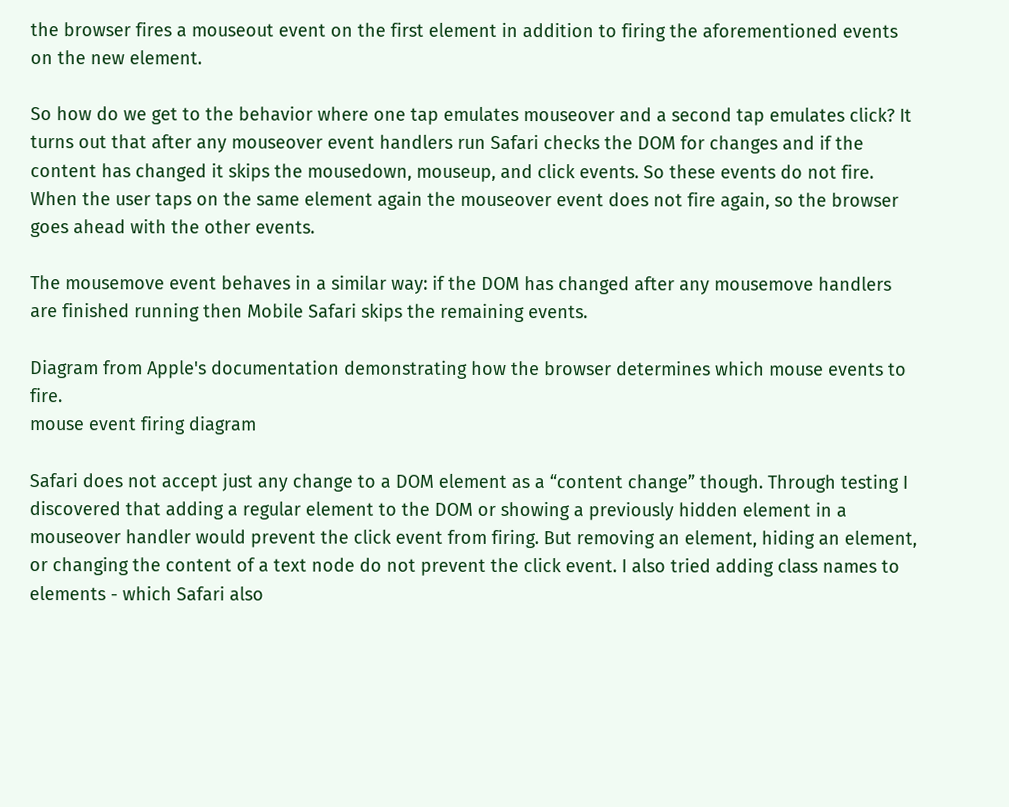the browser fires a mouseout event on the first element in addition to firing the aforementioned events on the new element.

So how do we get to the behavior where one tap emulates mouseover and a second tap emulates click? It turns out that after any mouseover event handlers run Safari checks the DOM for changes and if the content has changed it skips the mousedown, mouseup, and click events. So these events do not fire. When the user taps on the same element again the mouseover event does not fire again, so the browser goes ahead with the other events.

The mousemove event behaves in a similar way: if the DOM has changed after any mousemove handlers are finished running then Mobile Safari skips the remaining events.

Diagram from Apple's documentation demonstrating how the browser determines which mouse events to fire.
mouse event firing diagram

Safari does not accept just any change to a DOM element as a “content change” though. Through testing I discovered that adding a regular element to the DOM or showing a previously hidden element in a mouseover handler would prevent the click event from firing. But removing an element, hiding an element, or changing the content of a text node do not prevent the click event. I also tried adding class names to elements - which Safari also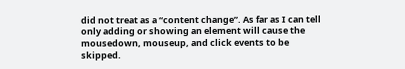did not treat as a “content change”. As far as I can tell only adding or showing an element will cause the mousedown, mouseup, and click events to be skipped.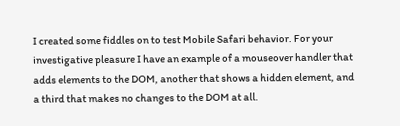I created some fiddles on to test Mobile Safari behavior. For your investigative pleasure I have an example of a mouseover handler that adds elements to the DOM, another that shows a hidden element, and a third that makes no changes to the DOM at all.